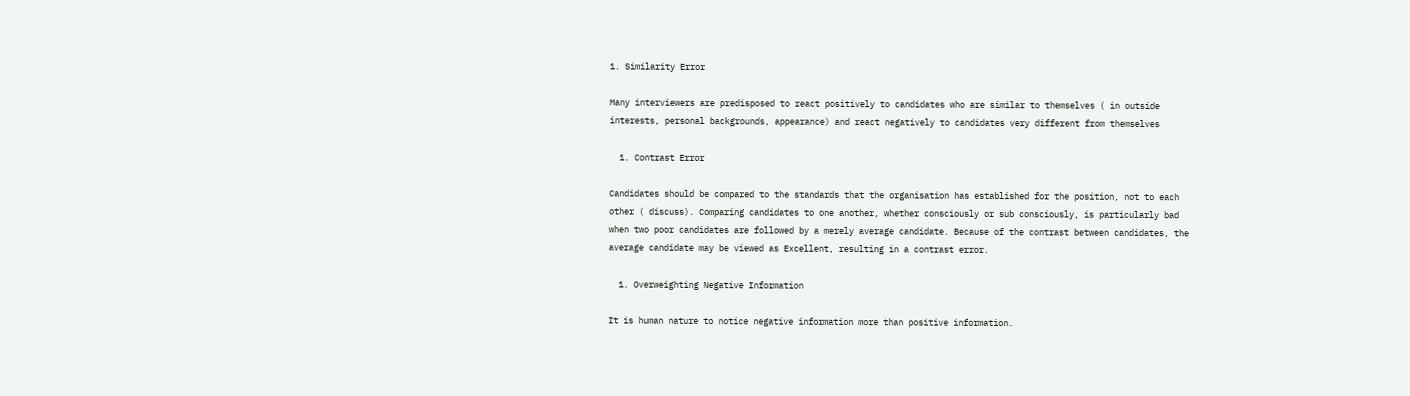1. Similarity Error

Many interviewers are predisposed to react positively to candidates who are similar to themselves ( in outside interests, personal backgrounds, appearance) and react negatively to candidates very different from themselves

  1. Contrast Error

Candidates should be compared to the standards that the organisation has established for the position, not to each other ( discuss). Comparing candidates to one another, whether consciously or sub consciously, is particularly bad when two poor candidates are followed by a merely average candidate. Because of the contrast between candidates, the average candidate may be viewed as Excellent, resulting in a contrast error.

  1. Overweighting Negative Information

It is human nature to notice negative information more than positive information.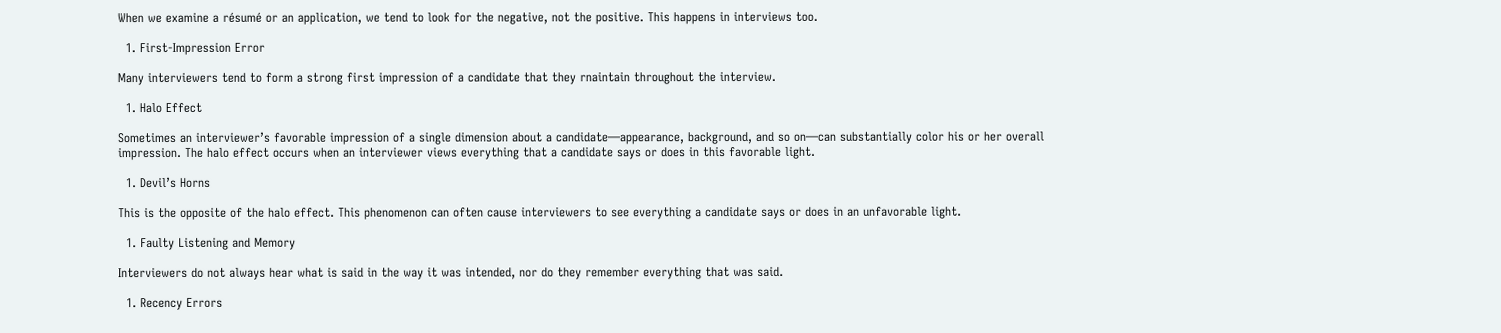When we examine a résumé or an application, we tend to look for the negative, not the positive. This happens in interviews too.

  1. First-Impression Error

Many interviewers tend to form a strong first impression of a candidate that they rnaintain throughout the interview.

  1. Halo Effect

Sometimes an interviewer’s favorable impression of a single dimension about a candidate—appearance, background, and so on—can substantially color his or her overall impression. The halo effect occurs when an interviewer views everything that a candidate says or does in this favorable light.

  1. Devil’s Horns

This is the opposite of the halo effect. This phenomenon can often cause interviewers to see everything a candidate says or does in an unfavorable light.

  1. Faulty Listening and Memory

Interviewers do not always hear what is said in the way it was intended, nor do they remember everything that was said.

  1. Recency Errors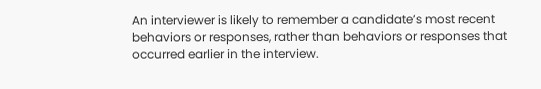An interviewer is likely to remember a candidate’s most recent behaviors or responses, rather than behaviors or responses that occurred earlier in the interview.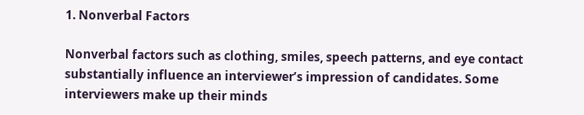1. Nonverbal Factors

Nonverbal factors such as clothing, smiles, speech patterns, and eye contact substantially influence an interviewer’s impression of candidates. Some interviewers make up their minds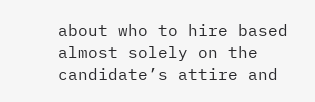about who to hire based almost solely on the candidate’s attire and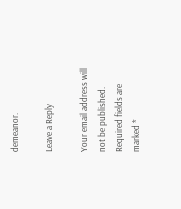demeanor.

Leave a Reply

Your email address will not be published. Required fields are marked *